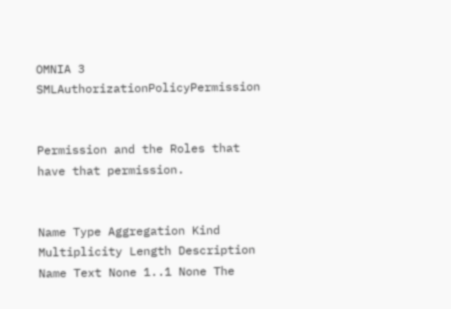OMNIA 3 SMLAuthorizationPolicyPermission


Permission and the Roles that have that permission.


Name Type Aggregation Kind Multiplicity Length Description
Name Text None 1..1 None The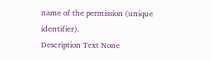name of the permission (unique identifier).
Description Text None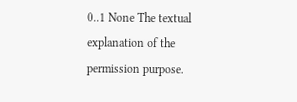0..1 None The textual explanation of the permission purpose.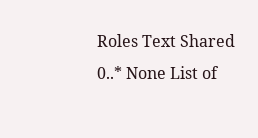Roles Text Shared 0..* None List of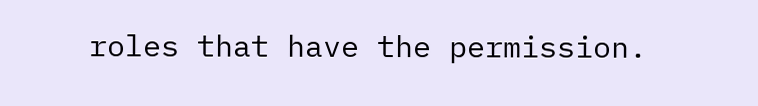roles that have the permission.